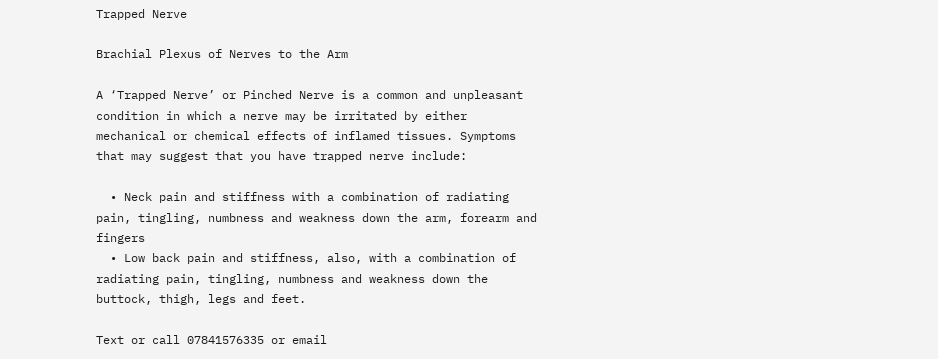Trapped Nerve

Brachial Plexus of Nerves to the Arm

A ‘Trapped Nerve’ or Pinched Nerve is a common and unpleasant condition in which a nerve may be irritated by either mechanical or chemical effects of inflamed tissues. Symptoms that may suggest that you have trapped nerve include:

  • Neck pain and stiffness with a combination of radiating pain, tingling, numbness and weakness down the arm, forearm and fingers
  • Low back pain and stiffness, also, with a combination of radiating pain, tingling, numbness and weakness down the buttock, thigh, legs and feet.

Text or call 07841576335 or email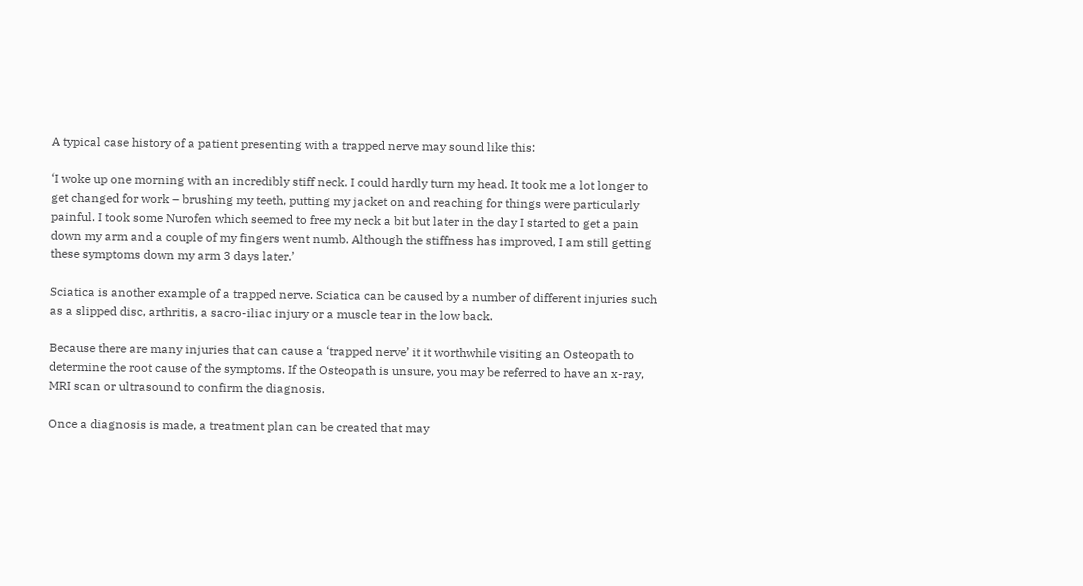A typical case history of a patient presenting with a trapped nerve may sound like this:

‘I woke up one morning with an incredibly stiff neck. I could hardly turn my head. It took me a lot longer to get changed for work – brushing my teeth, putting my jacket on and reaching for things were particularly painful. I took some Nurofen which seemed to free my neck a bit but later in the day I started to get a pain down my arm and a couple of my fingers went numb. Although the stiffness has improved, I am still getting these symptoms down my arm 3 days later.’

Sciatica is another example of a trapped nerve. Sciatica can be caused by a number of different injuries such as a slipped disc, arthritis, a sacro-iliac injury or a muscle tear in the low back.

Because there are many injuries that can cause a ‘trapped nerve’ it it worthwhile visiting an Osteopath to determine the root cause of the symptoms. If the Osteopath is unsure, you may be referred to have an x-ray, MRI scan or ultrasound to confirm the diagnosis.

Once a diagnosis is made, a treatment plan can be created that may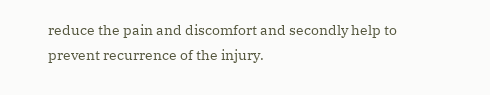reduce the pain and discomfort and secondly help to prevent recurrence of the injury.